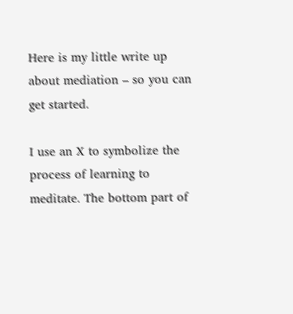Here is my little write up about mediation – so you can get started.

I use an X to symbolize the process of learning to meditate. The bottom part of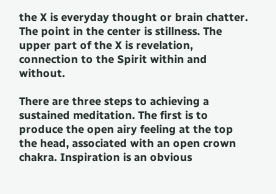the X is everyday thought or brain chatter. The point in the center is stillness. The upper part of the X is revelation, connection to the Spirit within and without.

There are three steps to achieving a sustained meditation. The first is to produce the open airy feeling at the top the head, associated with an open crown chakra. Inspiration is an obvious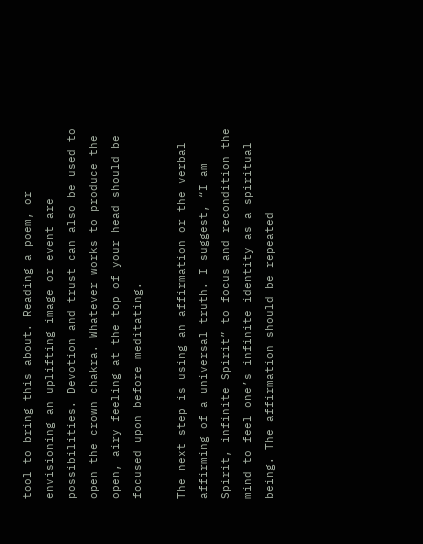tool to bring this about. Reading a poem, or envisioning an uplifting image or event are possibilities. Devotion and trust can also be used to open the crown chakra. Whatever works to produce the open, airy feeling at the top of your head should be focused upon before meditating.

The next step is using an affirmation or the verbal affirming of a universal truth. I suggest, “I am Spirit, infinite Spirit” to focus and recondition the mind to feel one’s infinite identity as a spiritual being. The affirmation should be repeated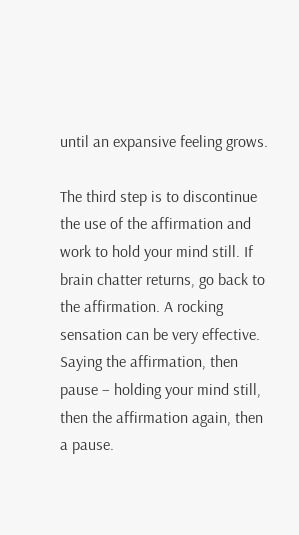until an expansive feeling grows.

The third step is to discontinue the use of the affirmation and work to hold your mind still. If brain chatter returns, go back to the affirmation. A rocking sensation can be very effective. Saying the affirmation, then pause – holding your mind still, then the affirmation again, then a pause.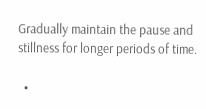Gradually maintain the pause and stillness for longer periods of time.

  •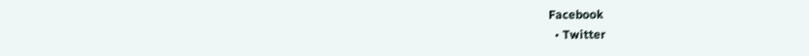Facebook
  • Twitter